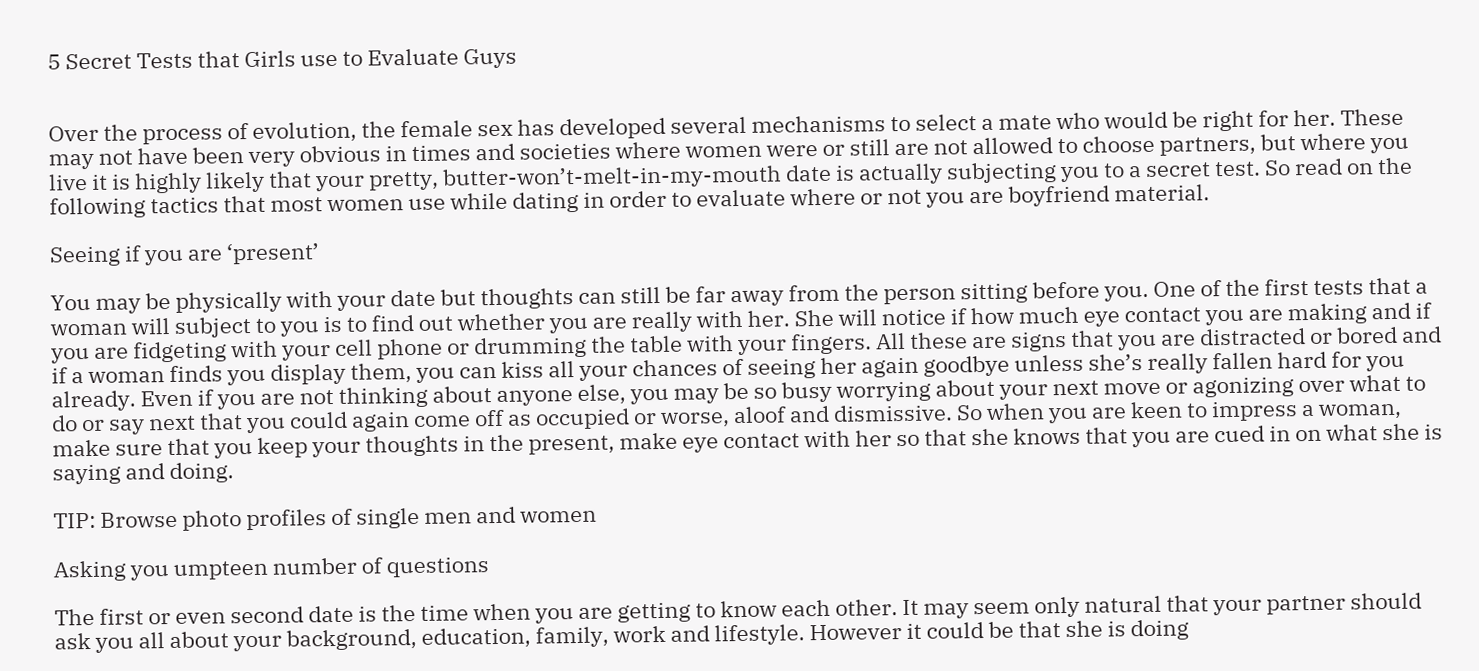5 Secret Tests that Girls use to Evaluate Guys


Over the process of evolution, the female sex has developed several mechanisms to select a mate who would be right for her. These may not have been very obvious in times and societies where women were or still are not allowed to choose partners, but where you live it is highly likely that your pretty, butter-won’t-melt-in-my-mouth date is actually subjecting you to a secret test. So read on the following tactics that most women use while dating in order to evaluate where or not you are boyfriend material.

Seeing if you are ‘present’

You may be physically with your date but thoughts can still be far away from the person sitting before you. One of the first tests that a woman will subject to you is to find out whether you are really with her. She will notice if how much eye contact you are making and if you are fidgeting with your cell phone or drumming the table with your fingers. All these are signs that you are distracted or bored and if a woman finds you display them, you can kiss all your chances of seeing her again goodbye unless she’s really fallen hard for you already. Even if you are not thinking about anyone else, you may be so busy worrying about your next move or agonizing over what to do or say next that you could again come off as occupied or worse, aloof and dismissive. So when you are keen to impress a woman, make sure that you keep your thoughts in the present, make eye contact with her so that she knows that you are cued in on what she is saying and doing.

TIP: Browse photo profiles of single men and women

Asking you umpteen number of questions

The first or even second date is the time when you are getting to know each other. It may seem only natural that your partner should ask you all about your background, education, family, work and lifestyle. However it could be that she is doing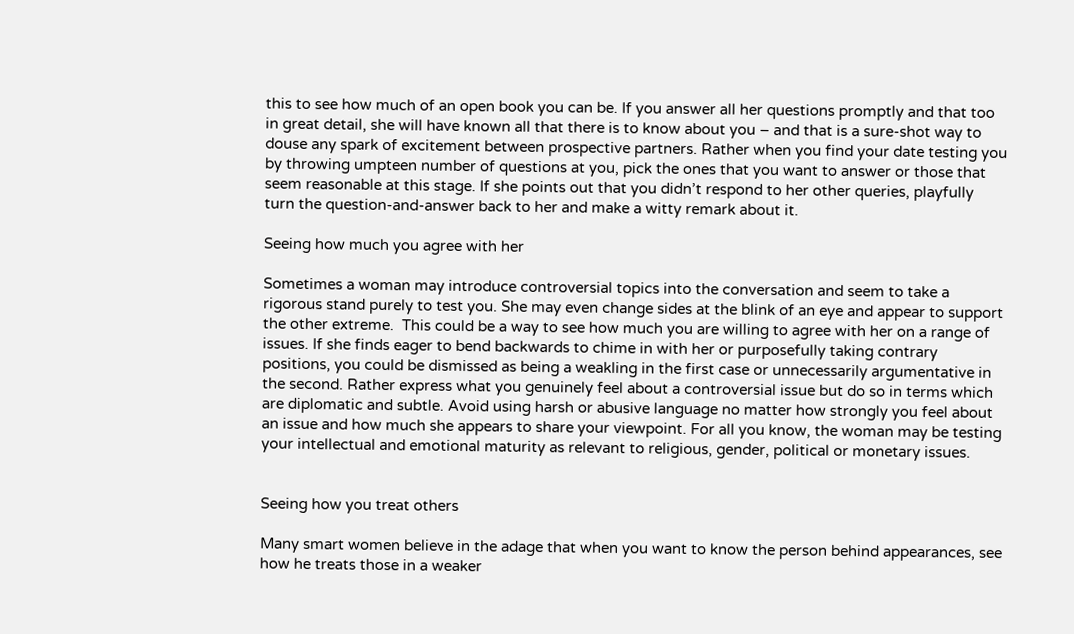this to see how much of an open book you can be. If you answer all her questions promptly and that too in great detail, she will have known all that there is to know about you – and that is a sure-shot way to douse any spark of excitement between prospective partners. Rather when you find your date testing you by throwing umpteen number of questions at you, pick the ones that you want to answer or those that seem reasonable at this stage. If she points out that you didn’t respond to her other queries, playfully turn the question-and-answer back to her and make a witty remark about it.

Seeing how much you agree with her

Sometimes a woman may introduce controversial topics into the conversation and seem to take a rigorous stand purely to test you. She may even change sides at the blink of an eye and appear to support the other extreme.  This could be a way to see how much you are willing to agree with her on a range of issues. If she finds eager to bend backwards to chime in with her or purposefully taking contrary positions, you could be dismissed as being a weakling in the first case or unnecessarily argumentative in the second. Rather express what you genuinely feel about a controversial issue but do so in terms which are diplomatic and subtle. Avoid using harsh or abusive language no matter how strongly you feel about an issue and how much she appears to share your viewpoint. For all you know, the woman may be testing your intellectual and emotional maturity as relevant to religious, gender, political or monetary issues.


Seeing how you treat others

Many smart women believe in the adage that when you want to know the person behind appearances, see how he treats those in a weaker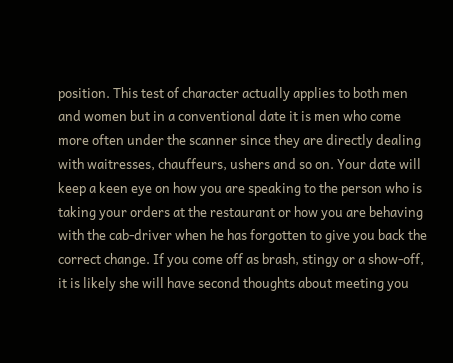position. This test of character actually applies to both men and women but in a conventional date it is men who come more often under the scanner since they are directly dealing with waitresses, chauffeurs, ushers and so on. Your date will keep a keen eye on how you are speaking to the person who is taking your orders at the restaurant or how you are behaving with the cab-driver when he has forgotten to give you back the correct change. If you come off as brash, stingy or a show-off, it is likely she will have second thoughts about meeting you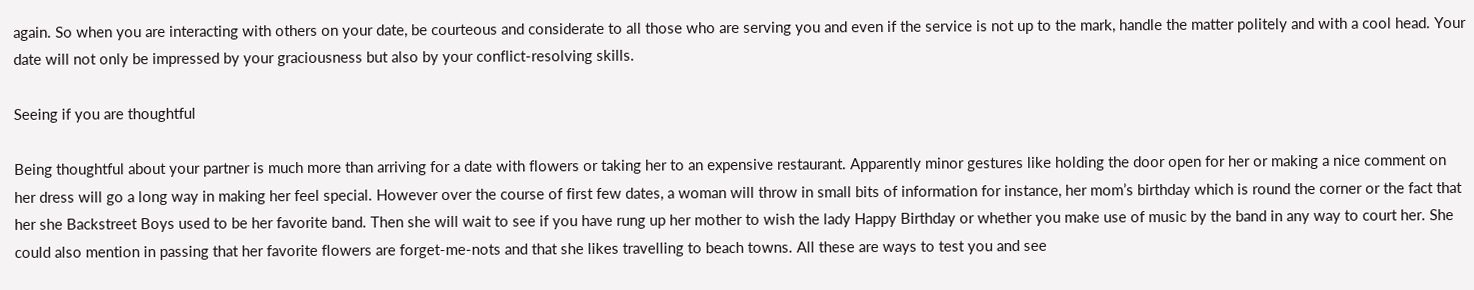again. So when you are interacting with others on your date, be courteous and considerate to all those who are serving you and even if the service is not up to the mark, handle the matter politely and with a cool head. Your date will not only be impressed by your graciousness but also by your conflict-resolving skills.

Seeing if you are thoughtful

Being thoughtful about your partner is much more than arriving for a date with flowers or taking her to an expensive restaurant. Apparently minor gestures like holding the door open for her or making a nice comment on her dress will go a long way in making her feel special. However over the course of first few dates, a woman will throw in small bits of information for instance, her mom’s birthday which is round the corner or the fact that her she Backstreet Boys used to be her favorite band. Then she will wait to see if you have rung up her mother to wish the lady Happy Birthday or whether you make use of music by the band in any way to court her. She could also mention in passing that her favorite flowers are forget-me-nots and that she likes travelling to beach towns. All these are ways to test you and see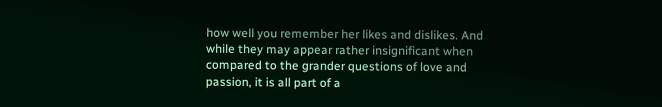how well you remember her likes and dislikes. And while they may appear rather insignificant when compared to the grander questions of love and passion, it is all part of a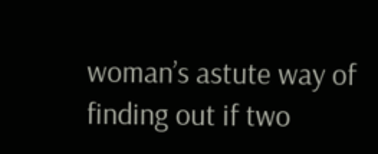woman’s astute way of finding out if two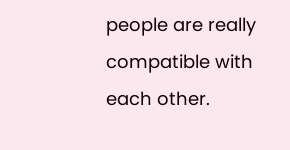people are really compatible with each other.